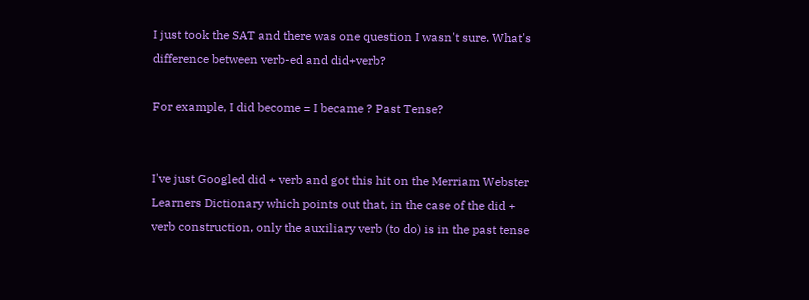I just took the SAT and there was one question I wasn't sure. What's difference between verb-ed and did+verb?

For example, I did become = I became ? Past Tense?


I've just Googled did + verb and got this hit on the Merriam Webster Learners Dictionary which points out that, in the case of the did + verb construction, only the auxiliary verb (to do) is in the past tense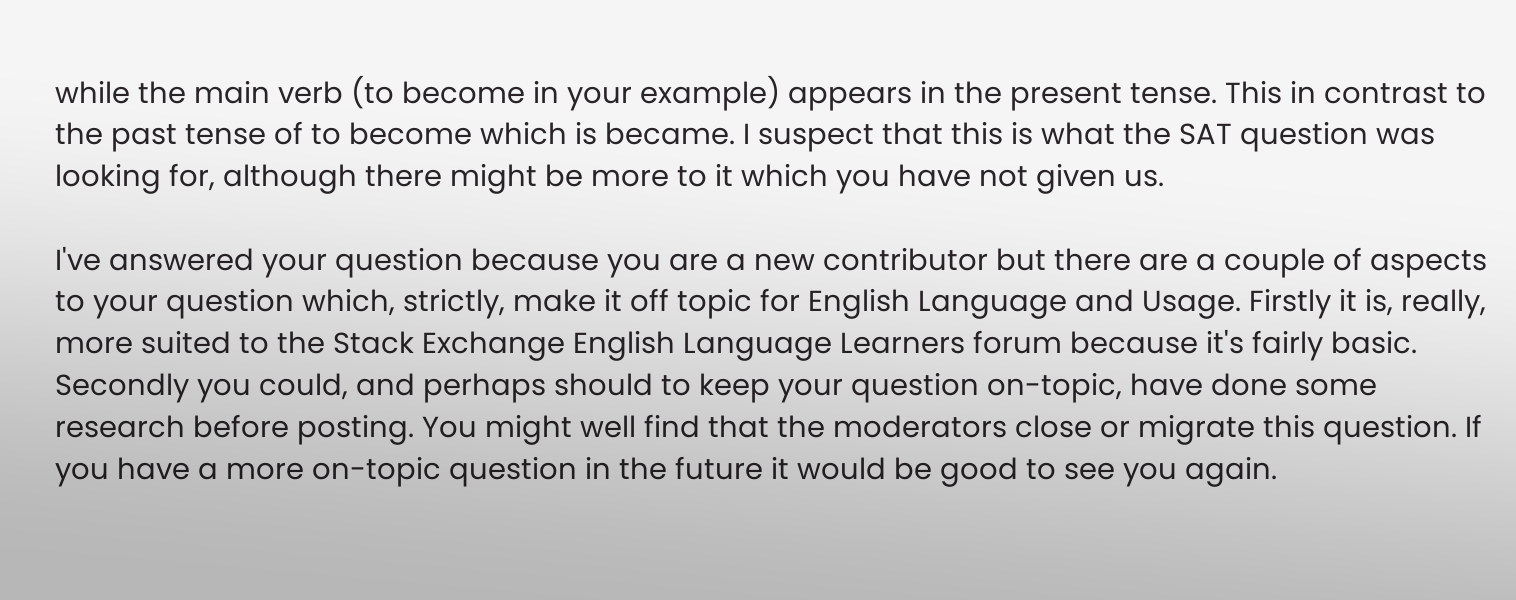while the main verb (to become in your example) appears in the present tense. This in contrast to the past tense of to become which is became. I suspect that this is what the SAT question was looking for, although there might be more to it which you have not given us.

I've answered your question because you are a new contributor but there are a couple of aspects to your question which, strictly, make it off topic for English Language and Usage. Firstly it is, really, more suited to the Stack Exchange English Language Learners forum because it's fairly basic. Secondly you could, and perhaps should to keep your question on-topic, have done some research before posting. You might well find that the moderators close or migrate this question. If you have a more on-topic question in the future it would be good to see you again.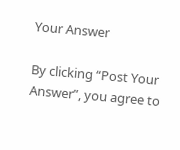Your Answer

By clicking “Post Your Answer”, you agree to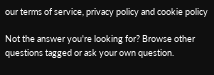our terms of service, privacy policy and cookie policy

Not the answer you're looking for? Browse other questions tagged or ask your own question.